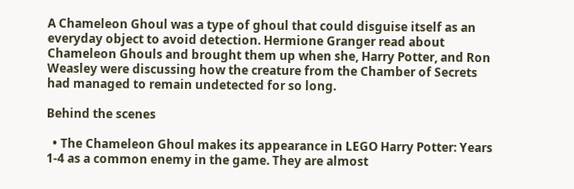A Chameleon Ghoul was a type of ghoul that could disguise itself as an everyday object to avoid detection. Hermione Granger read about Chameleon Ghouls and brought them up when she, Harry Potter, and Ron Weasley were discussing how the creature from the Chamber of Secrets had managed to remain undetected for so long.

Behind the scenes

  • The Chameleon Ghoul makes its appearance in LEGO Harry Potter: Years 1-4 as a common enemy in the game. They are almost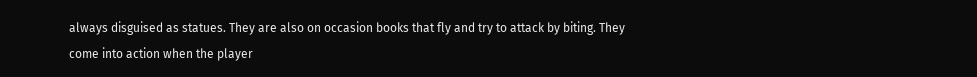always disguised as statues. They are also on occasion books that fly and try to attack by biting. They come into action when the player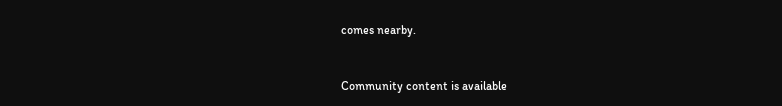comes nearby.


Community content is available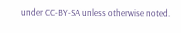under CC-BY-SA unless otherwise noted.